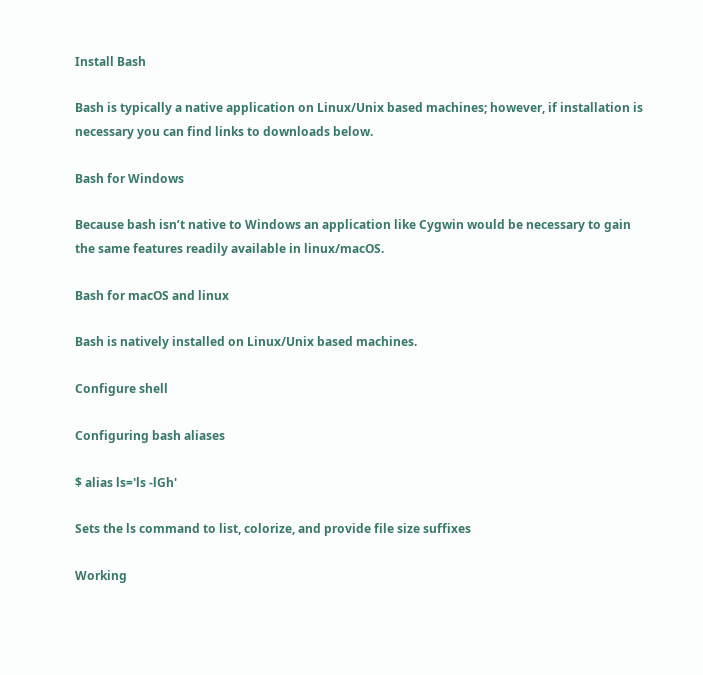Install Bash

Bash is typically a native application on Linux/Unix based machines; however, if installation is necessary you can find links to downloads below.

Bash for Windows

Because bash isn’t native to Windows an application like Cygwin would be necessary to gain the same features readily available in linux/macOS.

Bash for macOS and linux

Bash is natively installed on Linux/Unix based machines.

Configure shell

Configuring bash aliases

$ alias ls='ls -lGh'

Sets the ls command to list, colorize, and provide file size suffixes

Working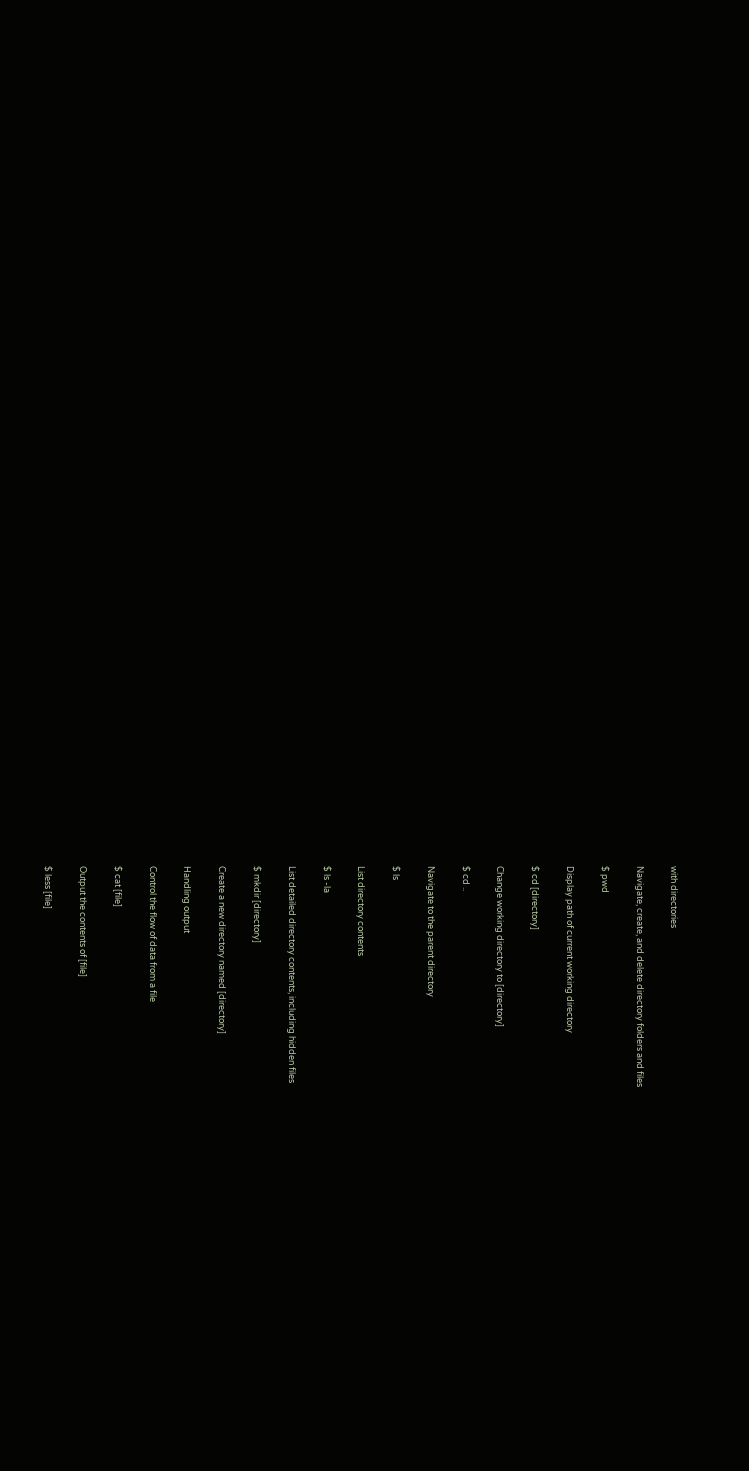with directories

Navigate, create, and delete directory folders and files

$ pwd

Display path of current working directory

$ cd [directory]

Change working directory to [directory]

$ cd ..

Navigate to the parent directory

$ ls

List directory contents

$ ls -la

List detailed directory contents, including hidden files

$ mkdir [directory]

Create a new directory named [directory]

Handling output

Control the flow of data from a file

$ cat [file]

Output the contents of [file]

$ less [file]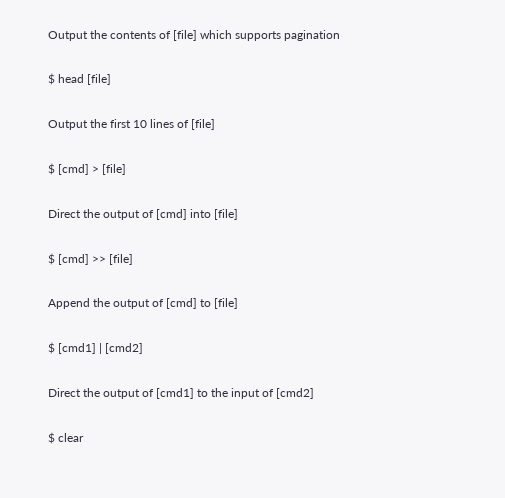Output the contents of [file] which supports pagination

$ head [file]

Output the first 10 lines of [file]

$ [cmd] > [file]

Direct the output of [cmd] into [file]

$ [cmd] >> [file]

Append the output of [cmd] to [file]

$ [cmd1] | [cmd2]

Direct the output of [cmd1] to the input of [cmd2]

$ clear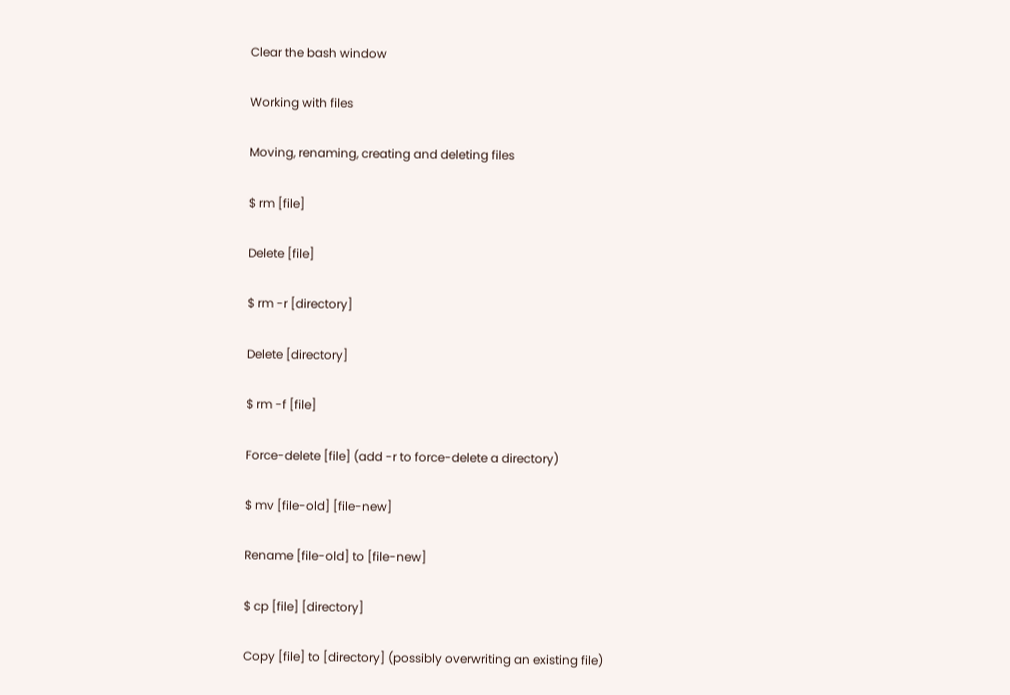Clear the bash window

Working with files

Moving, renaming, creating and deleting files

$ rm [file]

Delete [file]

$ rm -r [directory]

Delete [directory]

$ rm -f [file]

Force-delete [file] (add -r to force-delete a directory)

$ mv [file-old] [file-new]

Rename [file-old] to [file-new]

$ cp [file] [directory]

Copy [file] to [directory] (possibly overwriting an existing file)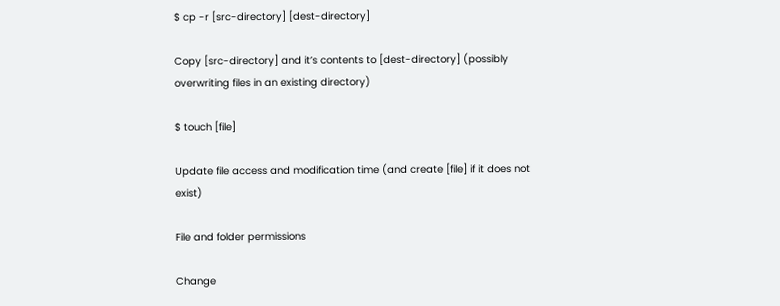$ cp -r [src-directory] [dest-directory]

Copy [src-directory] and it’s contents to [dest-directory] (possibly overwriting files in an existing directory)

$ touch [file]

Update file access and modification time (and create [file] if it does not exist)

File and folder permissions

Change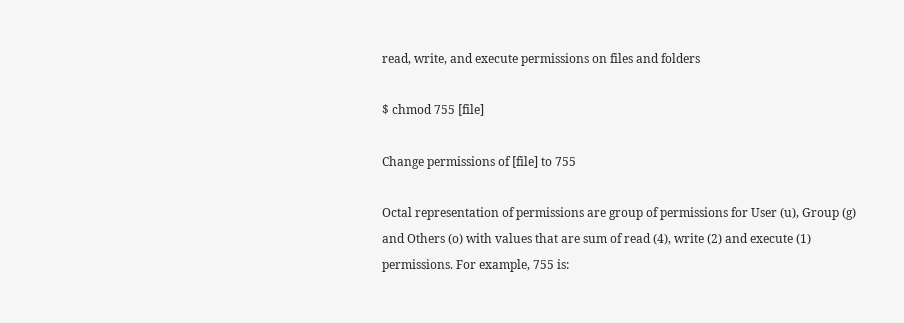read, write, and execute permissions on files and folders

$ chmod 755 [file]

Change permissions of [file] to 755

Octal representation of permissions are group of permissions for User (u), Group (g) and Others (o) with values that are sum of read (4), write (2) and execute (1) permissions. For example, 755 is: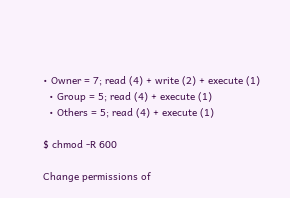• Owner = 7; read (4) + write (2) + execute (1)
  • Group = 5; read (4) + execute (1)
  • Others = 5; read (4) + execute (1)

$ chmod -R 600

Change permissions of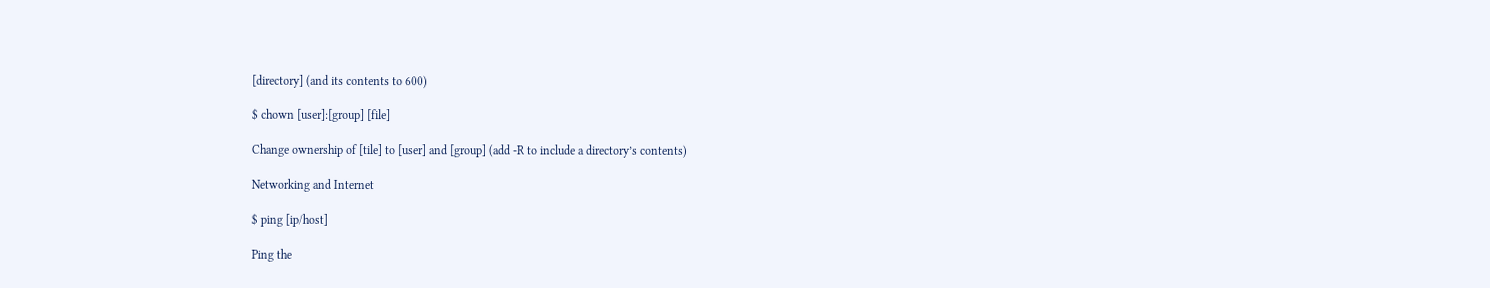[directory] (and its contents to 600)

$ chown [user]:[group] [file]

Change ownership of [tile] to [user] and [group] (add -R to include a directory’s contents)

Networking and Internet

$ ping [ip/host]

Ping the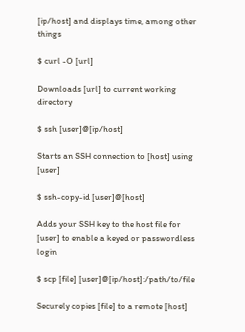[ip/host] and displays time, among other things

$ curl -O [url]

Downloads [url] to current working directory

$ ssh [user]@[ip/host]

Starts an SSH connection to [host] using [user]

$ ssh-copy-id [user]@[host]

Adds your SSH key to the host file for [user] to enable a keyed or passwordless login

$ scp [file] [user]@[ip/host]:/path/to/file

Securely copies [file] to a remote [host]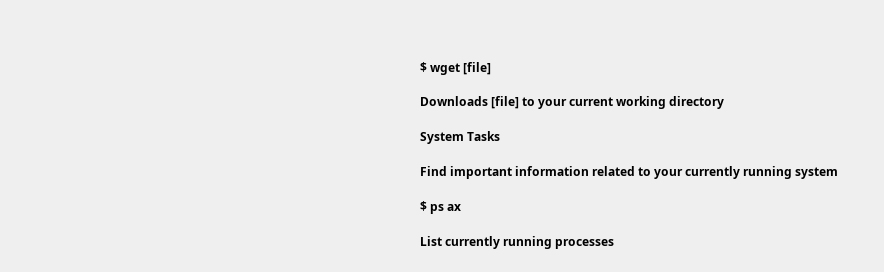$ wget [file]

Downloads [file] to your current working directory

System Tasks

Find important information related to your currently running system

$ ps ax

List currently running processes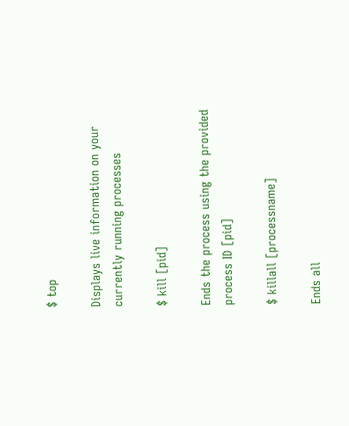$ top

Displays live information on your currently running processes

$ kill [pid]

Ends the process using the provided process ID [pid]

$ killall [processname]

Ends all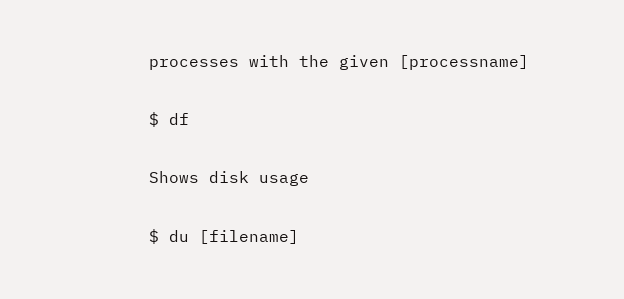processes with the given [processname]

$ df

Shows disk usage

$ du [filename]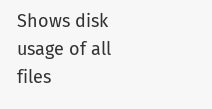Shows disk usage of all files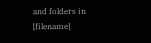and folders in [filename]